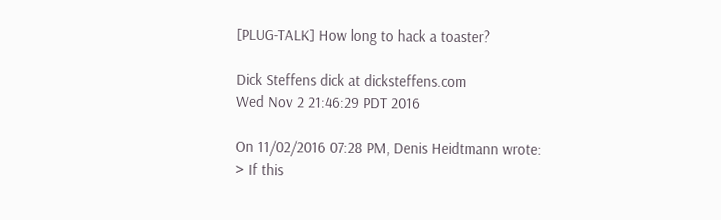[PLUG-TALK] How long to hack a toaster?

Dick Steffens dick at dicksteffens.com
Wed Nov 2 21:46:29 PDT 2016

On 11/02/2016 07:28 PM, Denis Heidtmann wrote:
> If this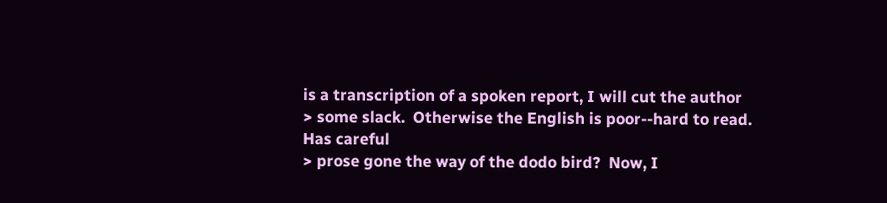is a transcription of a spoken report, I will cut the author
> some slack.  Otherwise the English is poor--hard to read.  Has careful
> prose gone the way of the dodo bird?  Now, I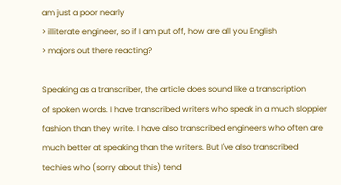am just a poor nearly
> illiterate engineer, so if I am put off, how are all you English
> majors out there reacting?

Speaking as a transcriber, the article does sound like a transcription
of spoken words. I have transcribed writers who speak in a much sloppier
fashion than they write. I have also transcribed engineers who often are
much better at speaking than the writers. But I've also transcribed
techies who (sorry about this) tend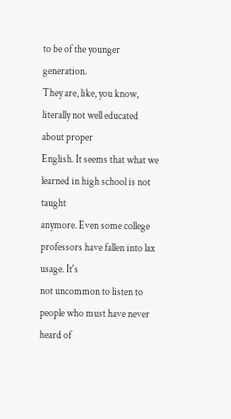to be of the younger generation.
They are, like, you know, literally not well educated about proper
English. It seems that what we learned in high school is not taught
anymore. Even some college professors have fallen into lax usage. It's
not uncommon to listen to people who must have never heard of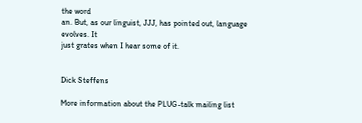the word
an. But, as our linguist, JJJ, has pointed out, language evolves. It
just grates when I hear some of it.


Dick Steffens

More information about the PLUG-talk mailing list